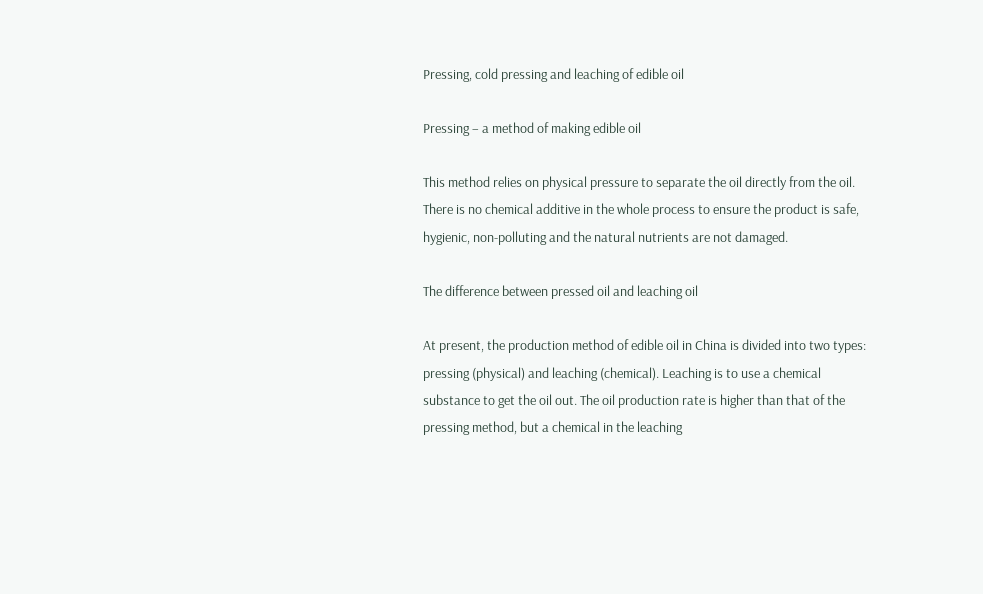Pressing, cold pressing and leaching of edible oil

Pressing – a method of making edible oil

This method relies on physical pressure to separate the oil directly from the oil. There is no chemical additive in the whole process to ensure the product is safe, hygienic, non-polluting and the natural nutrients are not damaged.

The difference between pressed oil and leaching oil

At present, the production method of edible oil in China is divided into two types: pressing (physical) and leaching (chemical). Leaching is to use a chemical substance to get the oil out. The oil production rate is higher than that of the pressing method, but a chemical in the leaching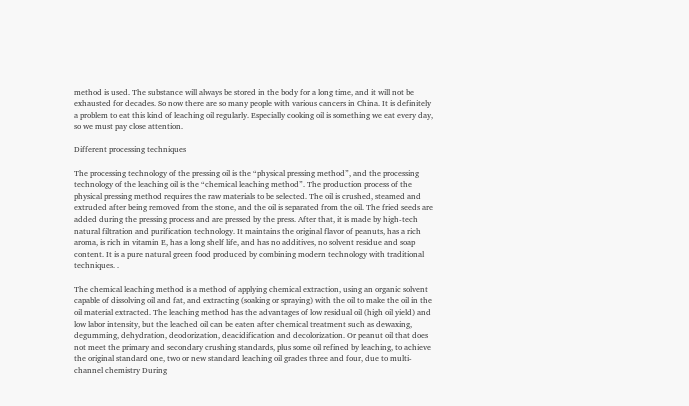method is used. The substance will always be stored in the body for a long time, and it will not be exhausted for decades. So now there are so many people with various cancers in China. It is definitely a problem to eat this kind of leaching oil regularly. Especially cooking oil is something we eat every day, so we must pay close attention.

Different processing techniques

The processing technology of the pressing oil is the “physical pressing method”, and the processing technology of the leaching oil is the “chemical leaching method”. The production process of the physical pressing method requires the raw materials to be selected. The oil is crushed, steamed and extruded after being removed from the stone, and the oil is separated from the oil. The fried seeds are added during the pressing process and are pressed by the press. After that, it is made by high-tech natural filtration and purification technology. It maintains the original flavor of peanuts, has a rich aroma, is rich in vitamin E, has a long shelf life, and has no additives, no solvent residue and soap content. It is a pure natural green food produced by combining modern technology with traditional techniques. .

The chemical leaching method is a method of applying chemical extraction, using an organic solvent capable of dissolving oil and fat, and extracting (soaking or spraying) with the oil to make the oil in the oil material extracted. The leaching method has the advantages of low residual oil (high oil yield) and low labor intensity, but the leached oil can be eaten after chemical treatment such as dewaxing, degumming, dehydration, deodorization, deacidification and decolorization. Or peanut oil that does not meet the primary and secondary crushing standards, plus some oil refined by leaching, to achieve the original standard one, two or new standard leaching oil grades three and four, due to multi-channel chemistry During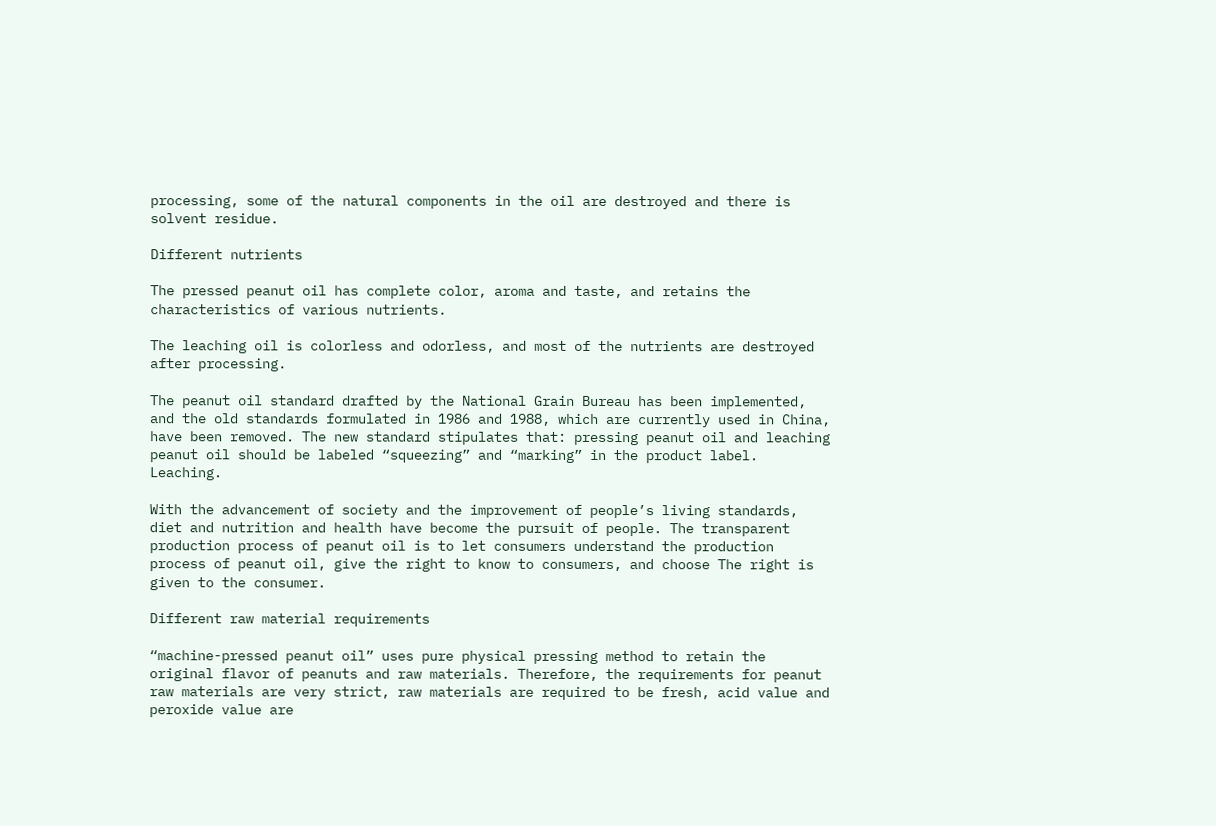processing, some of the natural components in the oil are destroyed and there is solvent residue.

Different nutrients

The pressed peanut oil has complete color, aroma and taste, and retains the characteristics of various nutrients.

The leaching oil is colorless and odorless, and most of the nutrients are destroyed after processing.

The peanut oil standard drafted by the National Grain Bureau has been implemented, and the old standards formulated in 1986 and 1988, which are currently used in China, have been removed. The new standard stipulates that: pressing peanut oil and leaching peanut oil should be labeled “squeezing” and “marking” in the product label. Leaching.

With the advancement of society and the improvement of people’s living standards, diet and nutrition and health have become the pursuit of people. The transparent production process of peanut oil is to let consumers understand the production process of peanut oil, give the right to know to consumers, and choose The right is given to the consumer.

Different raw material requirements

“machine-pressed peanut oil” uses pure physical pressing method to retain the original flavor of peanuts and raw materials. Therefore, the requirements for peanut raw materials are very strict, raw materials are required to be fresh, acid value and peroxide value are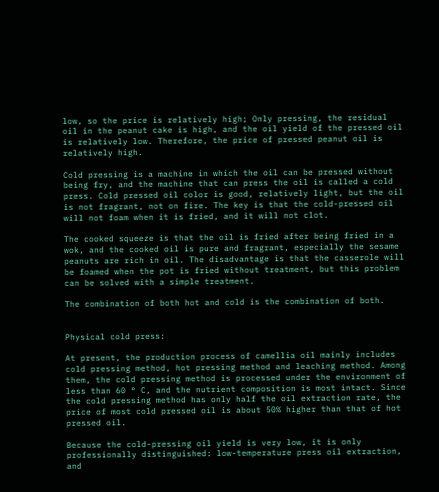low, so the price is relatively high; Only pressing, the residual oil in the peanut cake is high, and the oil yield of the pressed oil is relatively low. Therefore, the price of pressed peanut oil is relatively high.

Cold pressing is a machine in which the oil can be pressed without being fry, and the machine that can press the oil is called a cold press. Cold pressed oil color is good, relatively light, but the oil is not fragrant, not on fire. The key is that the cold-pressed oil will not foam when it is fried, and it will not clot.

The cooked squeeze is that the oil is fried after being fried in a wok, and the cooked oil is pure and fragrant, especially the sesame peanuts are rich in oil. The disadvantage is that the casserole will be foamed when the pot is fried without treatment, but this problem can be solved with a simple treatment.

The combination of both hot and cold is the combination of both.


Physical cold press:

At present, the production process of camellia oil mainly includes cold pressing method, hot pressing method and leaching method. Among them, the cold pressing method is processed under the environment of less than 60 ° C, and the nutrient composition is most intact. Since the cold pressing method has only half the oil extraction rate, the price of most cold pressed oil is about 50% higher than that of hot pressed oil.

Because the cold-pressing oil yield is very low, it is only professionally distinguished: low-temperature press oil extraction, and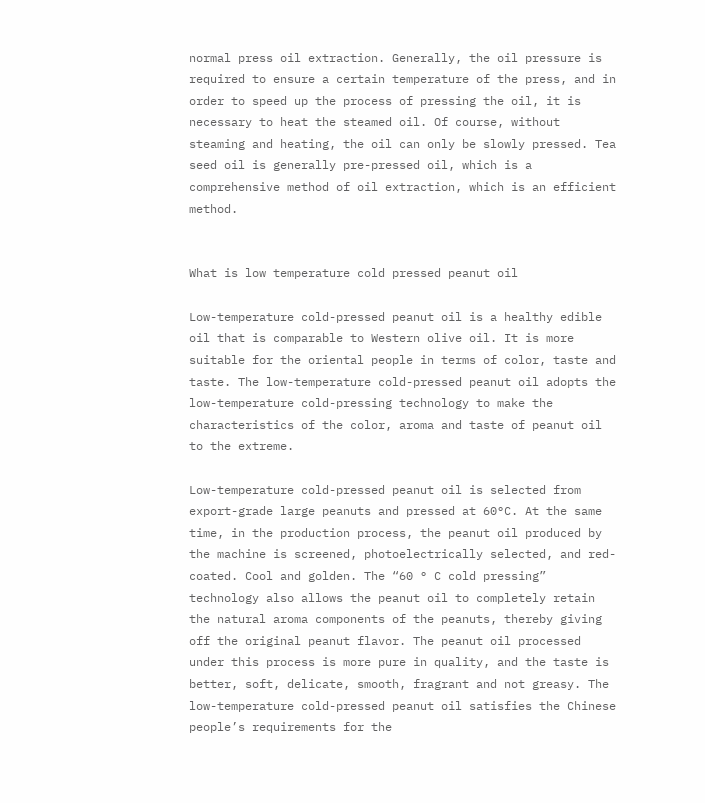normal press oil extraction. Generally, the oil pressure is required to ensure a certain temperature of the press, and in order to speed up the process of pressing the oil, it is necessary to heat the steamed oil. Of course, without steaming and heating, the oil can only be slowly pressed. Tea seed oil is generally pre-pressed oil, which is a comprehensive method of oil extraction, which is an efficient method.


What is low temperature cold pressed peanut oil

Low-temperature cold-pressed peanut oil is a healthy edible oil that is comparable to Western olive oil. It is more suitable for the oriental people in terms of color, taste and taste. The low-temperature cold-pressed peanut oil adopts the low-temperature cold-pressing technology to make the characteristics of the color, aroma and taste of peanut oil to the extreme.

Low-temperature cold-pressed peanut oil is selected from export-grade large peanuts and pressed at 60°C. At the same time, in the production process, the peanut oil produced by the machine is screened, photoelectrically selected, and red-coated. Cool and golden. The “60 ° C cold pressing” technology also allows the peanut oil to completely retain the natural aroma components of the peanuts, thereby giving off the original peanut flavor. The peanut oil processed under this process is more pure in quality, and the taste is better, soft, delicate, smooth, fragrant and not greasy. The low-temperature cold-pressed peanut oil satisfies the Chinese people’s requirements for the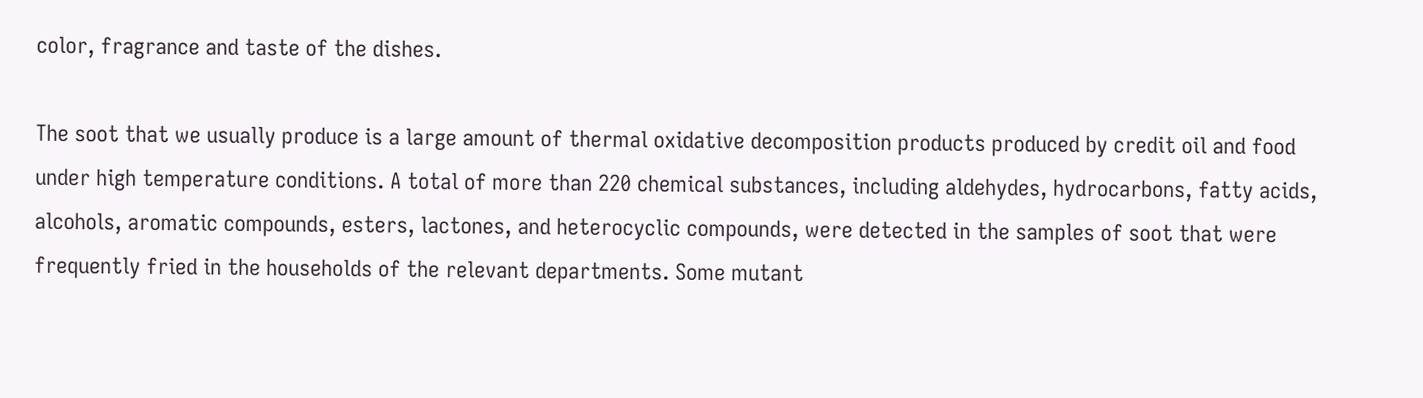color, fragrance and taste of the dishes.

The soot that we usually produce is a large amount of thermal oxidative decomposition products produced by credit oil and food under high temperature conditions. A total of more than 220 chemical substances, including aldehydes, hydrocarbons, fatty acids, alcohols, aromatic compounds, esters, lactones, and heterocyclic compounds, were detected in the samples of soot that were frequently fried in the households of the relevant departments. Some mutant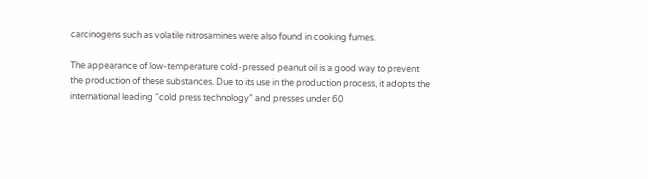carcinogens such as volatile nitrosamines were also found in cooking fumes.

The appearance of low-temperature cold-pressed peanut oil is a good way to prevent the production of these substances. Due to its use in the production process, it adopts the international leading “cold press technology” and presses under 60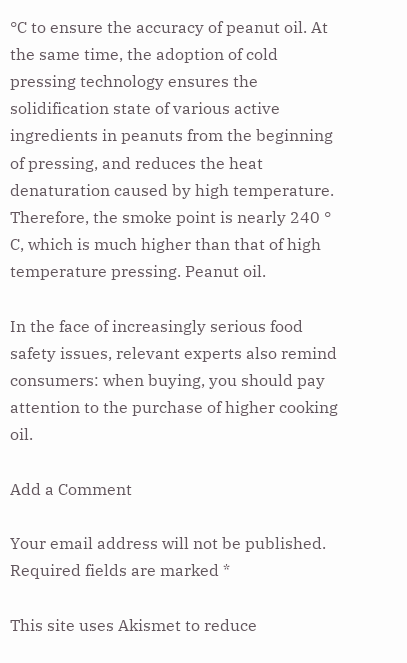°C to ensure the accuracy of peanut oil. At the same time, the adoption of cold pressing technology ensures the solidification state of various active ingredients in peanuts from the beginning of pressing, and reduces the heat denaturation caused by high temperature. Therefore, the smoke point is nearly 240 ° C, which is much higher than that of high temperature pressing. Peanut oil.

In the face of increasingly serious food safety issues, relevant experts also remind consumers: when buying, you should pay attention to the purchase of higher cooking oil.

Add a Comment

Your email address will not be published. Required fields are marked *

This site uses Akismet to reduce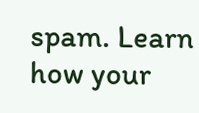spam. Learn how your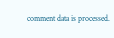comment data is processed.